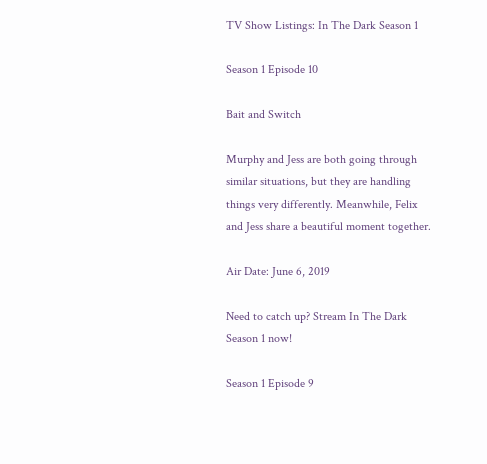TV Show Listings: In The Dark Season 1

Season 1 Episode 10

Bait and Switch

Murphy and Jess are both going through similar situations, but they are handling things very differently. Meanwhile, Felix and Jess share a beautiful moment together.

Air Date: June 6, 2019

Need to catch up? Stream In The Dark Season 1 now!

Season 1 Episode 9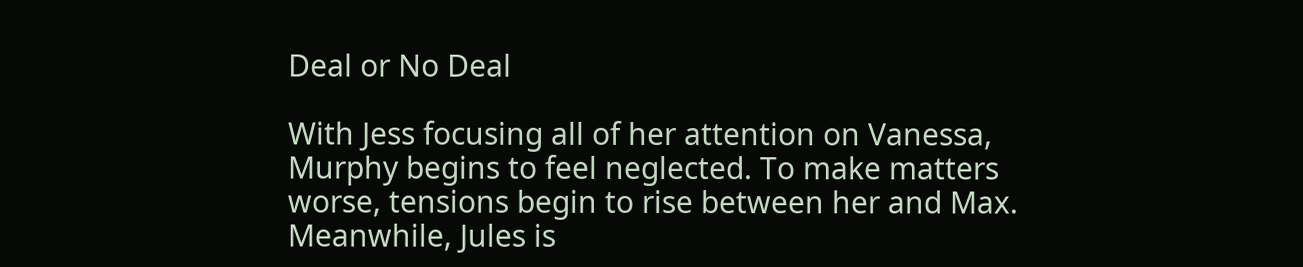Deal or No Deal

With Jess focusing all of her attention on Vanessa, Murphy begins to feel neglected. To make matters worse, tensions begin to rise between her and Max. Meanwhile, Jules is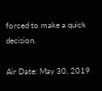forced to make a quick decision.

Air Date: May 30, 2019